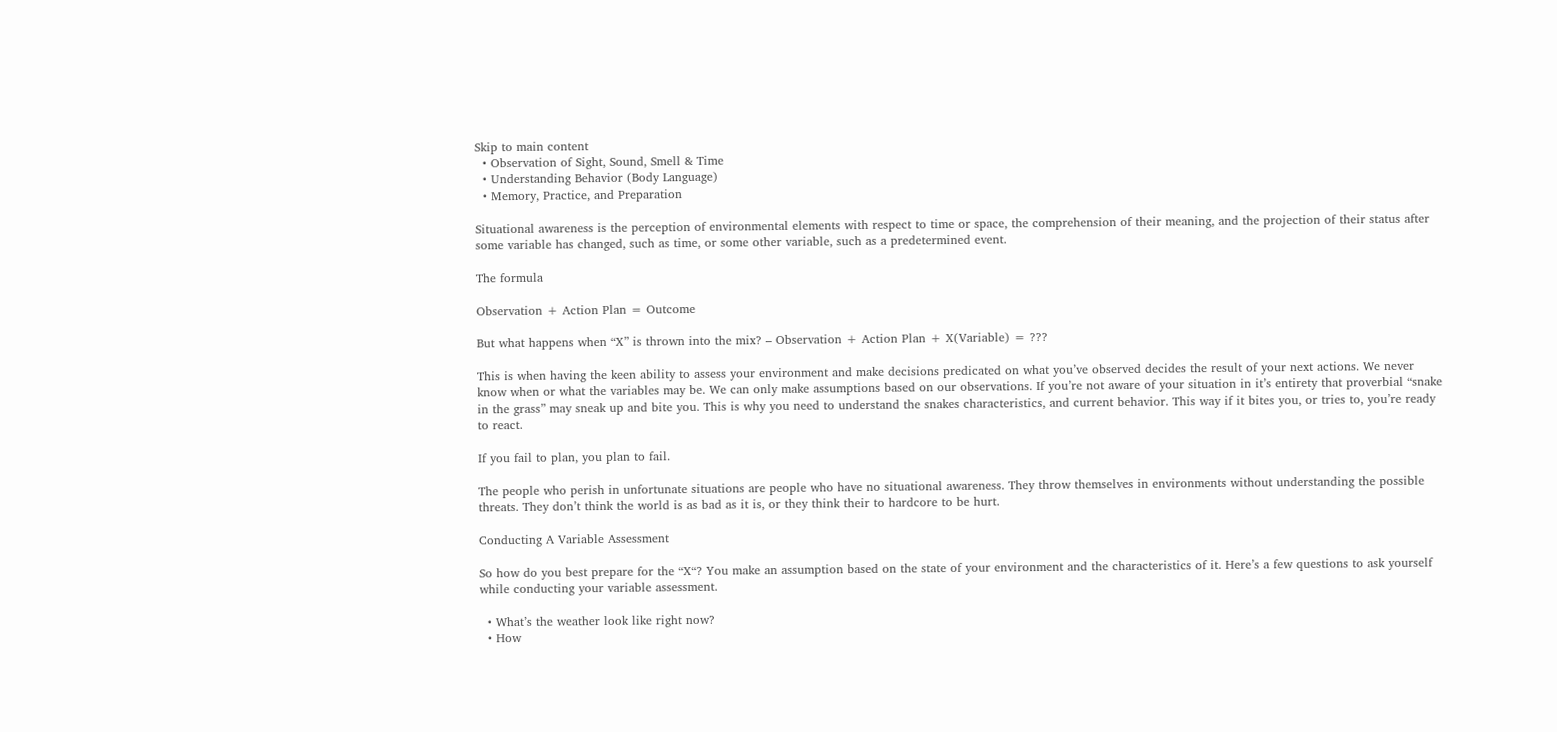Skip to main content
  • Observation of Sight, Sound, Smell & Time
  • Understanding Behavior (Body Language)
  • Memory, Practice, and Preparation

Situational awareness is the perception of environmental elements with respect to time or space, the comprehension of their meaning, and the projection of their status after some variable has changed, such as time, or some other variable, such as a predetermined event.

The formula

Observation + Action Plan = Outcome

But what happens when “X” is thrown into the mix? – Observation + Action Plan + X(Variable) = ???

This is when having the keen ability to assess your environment and make decisions predicated on what you’ve observed decides the result of your next actions. We never know when or what the variables may be. We can only make assumptions based on our observations. If you’re not aware of your situation in it’s entirety that proverbial “snake in the grass” may sneak up and bite you. This is why you need to understand the snakes characteristics, and current behavior. This way if it bites you, or tries to, you’re ready to react.

If you fail to plan, you plan to fail.

The people who perish in unfortunate situations are people who have no situational awareness. They throw themselves in environments without understanding the possible threats. They don’t think the world is as bad as it is, or they think their to hardcore to be hurt.

Conducting A Variable Assessment

So how do you best prepare for the “X“? You make an assumption based on the state of your environment and the characteristics of it. Here’s a few questions to ask yourself while conducting your variable assessment.

  • What’s the weather look like right now?
  • How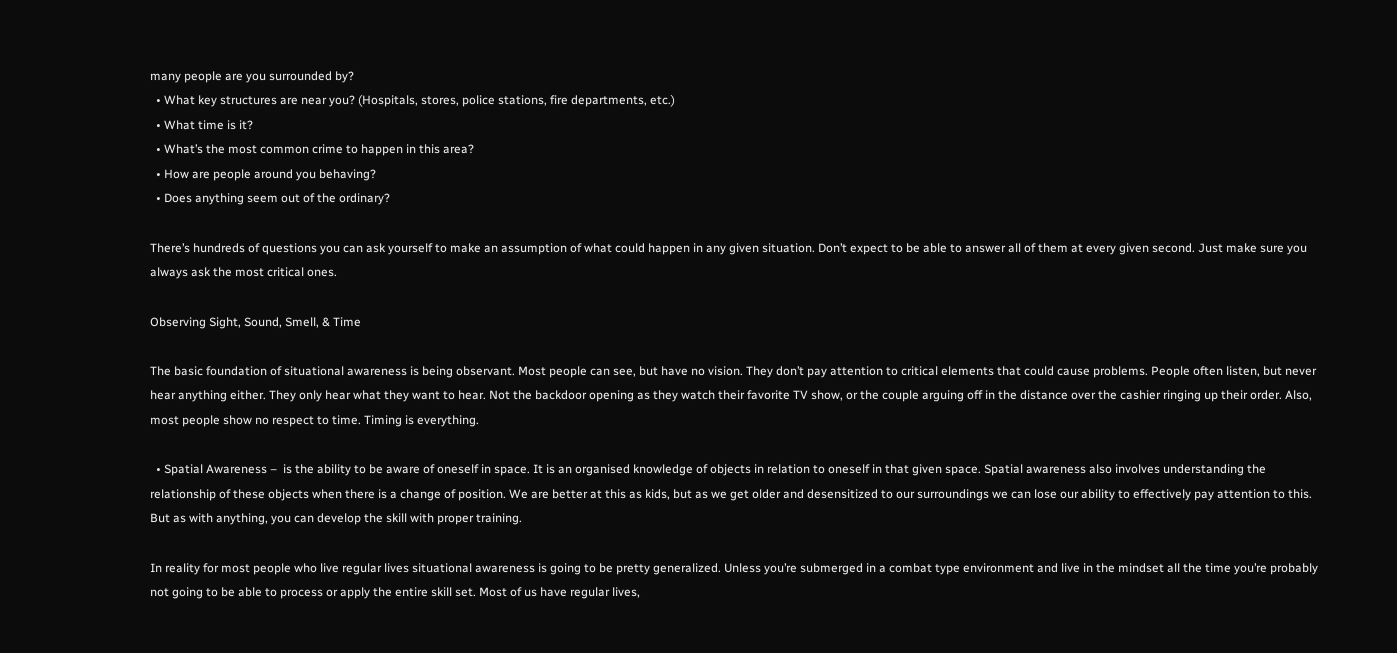many people are you surrounded by?
  • What key structures are near you? (Hospitals, stores, police stations, fire departments, etc.)
  • What time is it?
  • What’s the most common crime to happen in this area?
  • How are people around you behaving?
  • Does anything seem out of the ordinary?

There’s hundreds of questions you can ask yourself to make an assumption of what could happen in any given situation. Don’t expect to be able to answer all of them at every given second. Just make sure you always ask the most critical ones.

Observing Sight, Sound, Smell, & Time

The basic foundation of situational awareness is being observant. Most people can see, but have no vision. They don’t pay attention to critical elements that could cause problems. People often listen, but never hear anything either. They only hear what they want to hear. Not the backdoor opening as they watch their favorite TV show, or the couple arguing off in the distance over the cashier ringing up their order. Also, most people show no respect to time. Timing is everything.

  • Spatial Awareness –  is the ability to be aware of oneself in space. It is an organised knowledge of objects in relation to oneself in that given space. Spatial awareness also involves understanding the relationship of these objects when there is a change of position. We are better at this as kids, but as we get older and desensitized to our surroundings we can lose our ability to effectively pay attention to this. But as with anything, you can develop the skill with proper training.

In reality for most people who live regular lives situational awareness is going to be pretty generalized. Unless you’re submerged in a combat type environment and live in the mindset all the time you’re probably not going to be able to process or apply the entire skill set. Most of us have regular lives,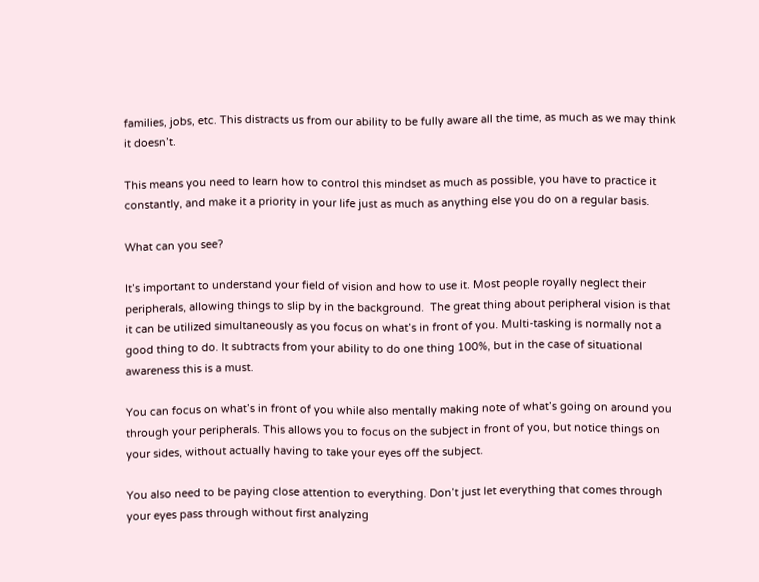families, jobs, etc. This distracts us from our ability to be fully aware all the time, as much as we may think it doesn’t.

This means you need to learn how to control this mindset as much as possible, you have to practice it constantly, and make it a priority in your life just as much as anything else you do on a regular basis.

What can you see?

It’s important to understand your field of vision and how to use it. Most people royally neglect their peripherals, allowing things to slip by in the background.  The great thing about peripheral vision is that it can be utilized simultaneously as you focus on what’s in front of you. Multi-tasking is normally not a good thing to do. It subtracts from your ability to do one thing 100%, but in the case of situational awareness this is a must.

You can focus on what’s in front of you while also mentally making note of what’s going on around you through your peripherals. This allows you to focus on the subject in front of you, but notice things on your sides, without actually having to take your eyes off the subject.

You also need to be paying close attention to everything. Don’t just let everything that comes through your eyes pass through without first analyzing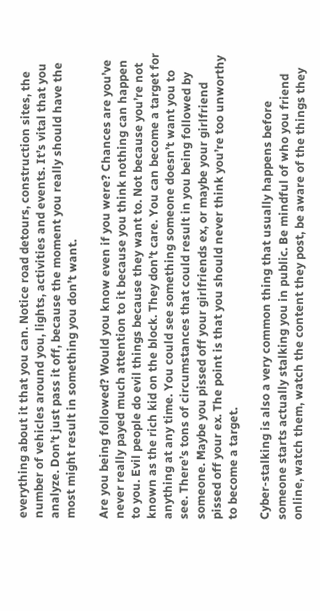everything about it that you can. Notice road detours, construction sites, the number of vehicles around you, lights, activities and events. It’s vital that you analyze. Don’t just pass it off, because the moment you really should have the most might result in something you don’t want.

Are you being followed? Would you know even if you were? Chances are you’ve never really payed much attention to it because you think nothing can happen to you. Evil people do evil things because they want to. Not because you’re not known as the rich kid on the block. They don’t care. You can become a target for anything at any time. You could see something someone doesn’t want you to see. There’s tons of circumstances that could result in you being followed by someone. Maybe you pissed off your girlfriends ex, or maybe your girlfriend pissed off your ex. The point is that you should never think you’re too unworthy to become a target.

Cyber-stalking is also a very common thing that usually happens before someone starts actually stalking you in public. Be mindful of who you friend online, watch them, watch the content they post, be aware of the things they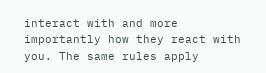interact with and more importantly how they react with you. The same rules apply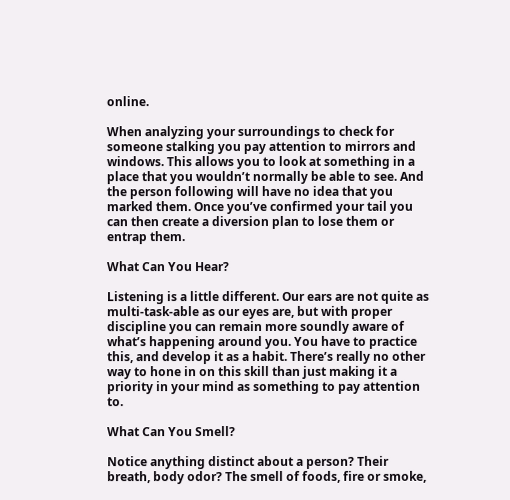online.

When analyzing your surroundings to check for someone stalking you pay attention to mirrors and windows. This allows you to look at something in a place that you wouldn’t normally be able to see. And the person following will have no idea that you marked them. Once you’ve confirmed your tail you can then create a diversion plan to lose them or entrap them.

What Can You Hear?

Listening is a little different. Our ears are not quite as multi-task-able as our eyes are, but with proper discipline you can remain more soundly aware of what’s happening around you. You have to practice this, and develop it as a habit. There’s really no other way to hone in on this skill than just making it a priority in your mind as something to pay attention to.

What Can You Smell?

Notice anything distinct about a person? Their breath, body odor? The smell of foods, fire or smoke,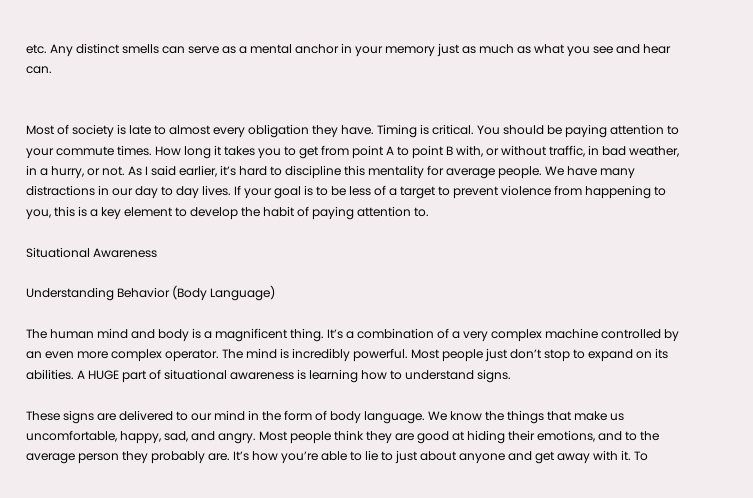etc. Any distinct smells can serve as a mental anchor in your memory just as much as what you see and hear can.


Most of society is late to almost every obligation they have. Timing is critical. You should be paying attention to your commute times. How long it takes you to get from point A to point B with, or without traffic, in bad weather, in a hurry, or not. As I said earlier, it’s hard to discipline this mentality for average people. We have many distractions in our day to day lives. If your goal is to be less of a target to prevent violence from happening to you, this is a key element to develop the habit of paying attention to.

Situational Awareness

Understanding Behavior (Body Language)

The human mind and body is a magnificent thing. It’s a combination of a very complex machine controlled by an even more complex operator. The mind is incredibly powerful. Most people just don’t stop to expand on its abilities. A HUGE part of situational awareness is learning how to understand signs.

These signs are delivered to our mind in the form of body language. We know the things that make us uncomfortable, happy, sad, and angry. Most people think they are good at hiding their emotions, and to the average person they probably are. It’s how you’re able to lie to just about anyone and get away with it. To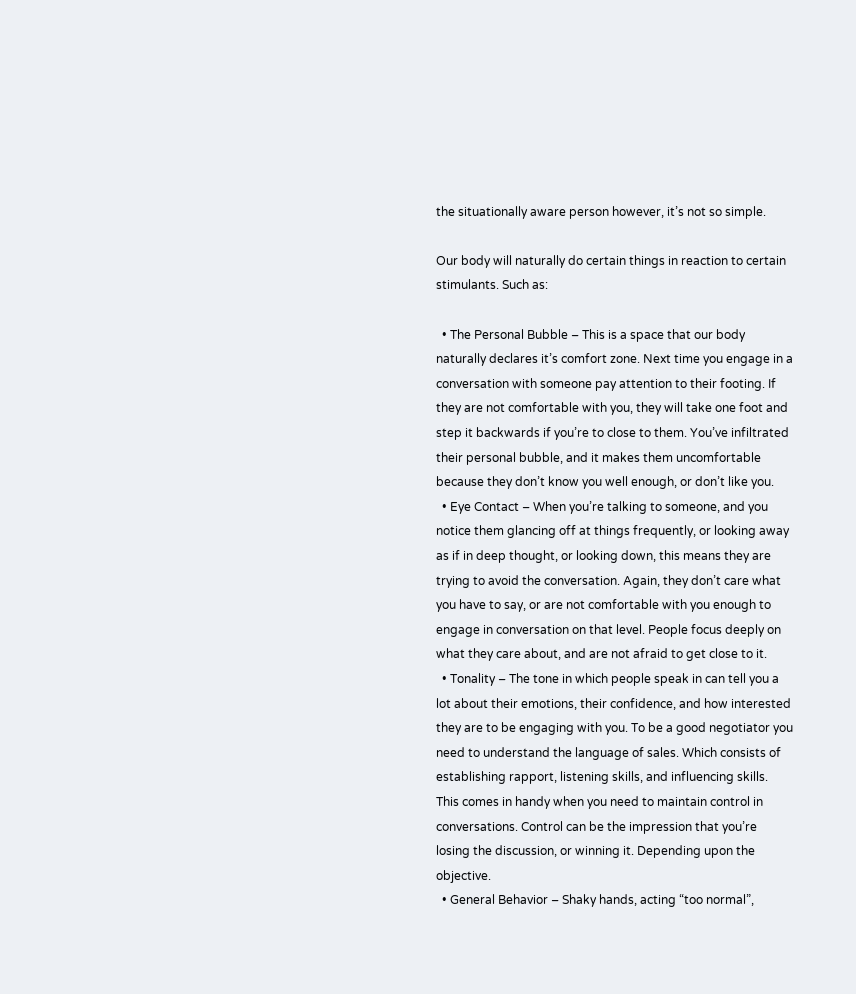the situationally aware person however, it’s not so simple.

Our body will naturally do certain things in reaction to certain stimulants. Such as:

  • The Personal Bubble – This is a space that our body naturally declares it’s comfort zone. Next time you engage in a conversation with someone pay attention to their footing. If they are not comfortable with you, they will take one foot and step it backwards if you’re to close to them. You’ve infiltrated their personal bubble, and it makes them uncomfortable because they don’t know you well enough, or don’t like you.
  • Eye Contact – When you’re talking to someone, and you notice them glancing off at things frequently, or looking away as if in deep thought, or looking down, this means they are trying to avoid the conversation. Again, they don’t care what you have to say, or are not comfortable with you enough to engage in conversation on that level. People focus deeply on what they care about, and are not afraid to get close to it.
  • Tonality – The tone in which people speak in can tell you a lot about their emotions, their confidence, and how interested they are to be engaging with you. To be a good negotiator you need to understand the language of sales. Which consists of establishing rapport, listening skills, and influencing skills. This comes in handy when you need to maintain control in conversations. Control can be the impression that you’re losing the discussion, or winning it. Depending upon the objective.
  • General Behavior – Shaky hands, acting “too normal”,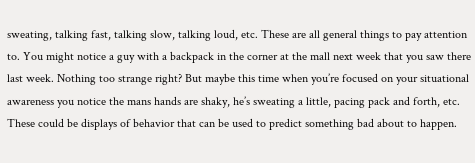sweating, talking fast, talking slow, talking loud, etc. These are all general things to pay attention to. You might notice a guy with a backpack in the corner at the mall next week that you saw there last week. Nothing too strange right? But maybe this time when you’re focused on your situational awareness you notice the mans hands are shaky, he’s sweating a little, pacing pack and forth, etc. These could be displays of behavior that can be used to predict something bad about to happen.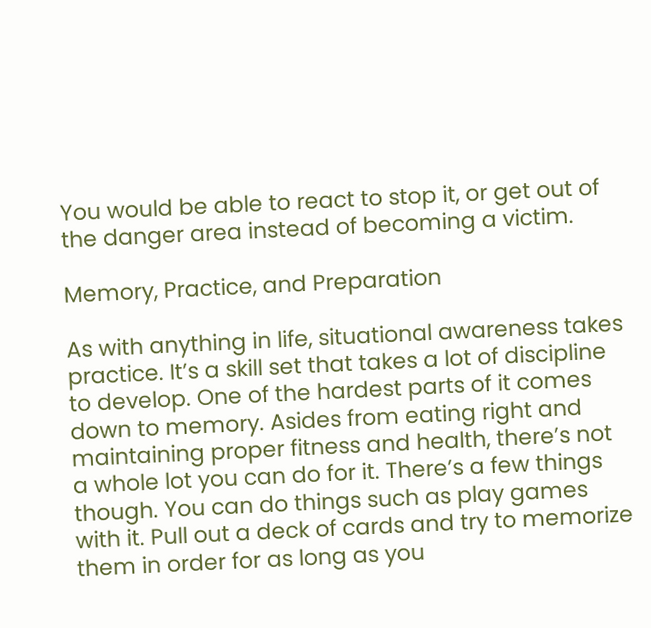You would be able to react to stop it, or get out of the danger area instead of becoming a victim.

Memory, Practice, and Preparation

As with anything in life, situational awareness takes practice. It’s a skill set that takes a lot of discipline to develop. One of the hardest parts of it comes down to memory. Asides from eating right and maintaining proper fitness and health, there’s not a whole lot you can do for it. There’s a few things though. You can do things such as play games with it. Pull out a deck of cards and try to memorize them in order for as long as you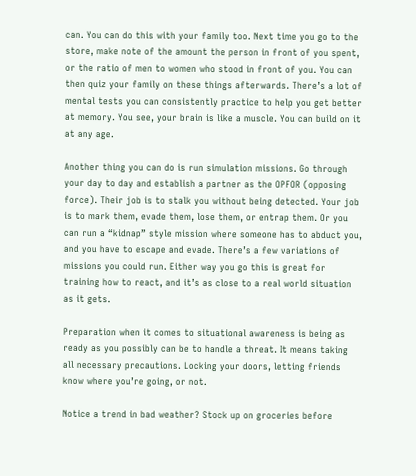can. You can do this with your family too. Next time you go to the store, make note of the amount the person in front of you spent, or the ratio of men to women who stood in front of you. You can then quiz your family on these things afterwards. There’s a lot of mental tests you can consistently practice to help you get better at memory. You see, your brain is like a muscle. You can build on it at any age.

Another thing you can do is run simulation missions. Go through your day to day and establish a partner as the OPFOR (opposing force). Their job is to stalk you without being detected. Your job is to mark them, evade them, lose them, or entrap them. Or you can run a “kidnap” style mission where someone has to abduct you, and you have to escape and evade. There’s a few variations of missions you could run. Either way you go this is great for training how to react, and it’s as close to a real world situation as it gets.

Preparation when it comes to situational awareness is being as ready as you possibly can be to handle a threat. It means taking all necessary precautions. Locking your doors, letting friends know where you’re going, or not.

Notice a trend in bad weather? Stock up on groceries before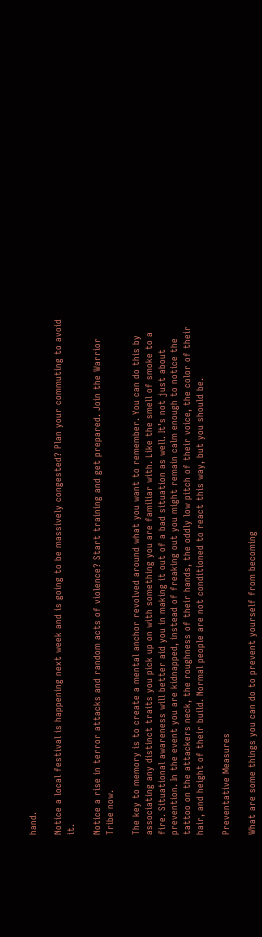hand.

Notice a local festival is happening next week and is going to be massively congested? Plan your commuting to avoid it.

Notice a rise in terror attacks and random acts of violence? Start training and get prepared. Join the Warrior Tribe now.

The key to memory is to create a mental anchor revolved around what you want to remember. You can do this by associating any distinct traits you pick up on with something you are familiar with. Like the smell of smoke to a fire. Situational awareness will better aid you in making it out of a bad situation as well. It’s not just about prevention. In the event you are kidnapped, instead of freaking out you might remain calm enough to notice the tattoo on the attackers neck, the roughness of their hands, the oddly low pitch of their voice, the color of their hair, and height of their build. Normal people are not conditioned to react this way, but you should be.

Preventative Measures

What are some things you can do to prevent yourself from becoming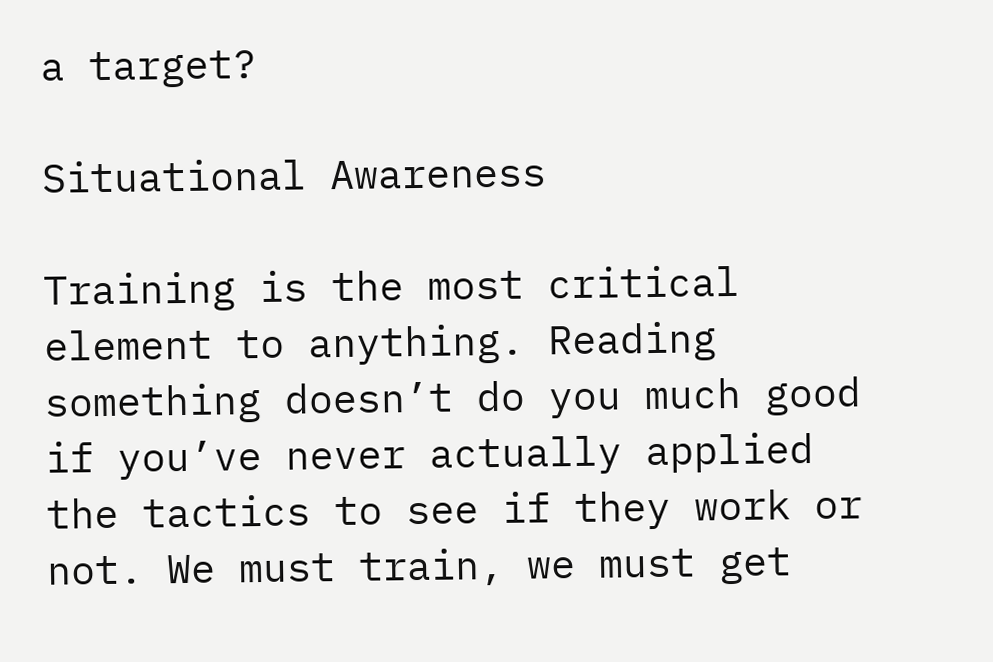a target?

Situational Awareness

Training is the most critical element to anything. Reading something doesn’t do you much good if you’ve never actually applied the tactics to see if they work or not. We must train, we must get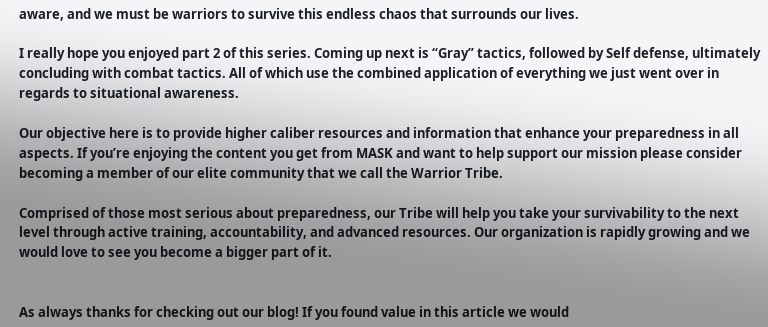aware, and we must be warriors to survive this endless chaos that surrounds our lives.

I really hope you enjoyed part 2 of this series. Coming up next is “Gray” tactics, followed by Self defense, ultimately concluding with combat tactics. All of which use the combined application of everything we just went over in regards to situational awareness.

Our objective here is to provide higher caliber resources and information that enhance your preparedness in all aspects. If you’re enjoying the content you get from MASK and want to help support our mission please consider becoming a member of our elite community that we call the Warrior Tribe.

Comprised of those most serious about preparedness, our Tribe will help you take your survivability to the next level through active training, accountability, and advanced resources. Our organization is rapidly growing and we would love to see you become a bigger part of it.


As always thanks for checking out our blog! If you found value in this article we would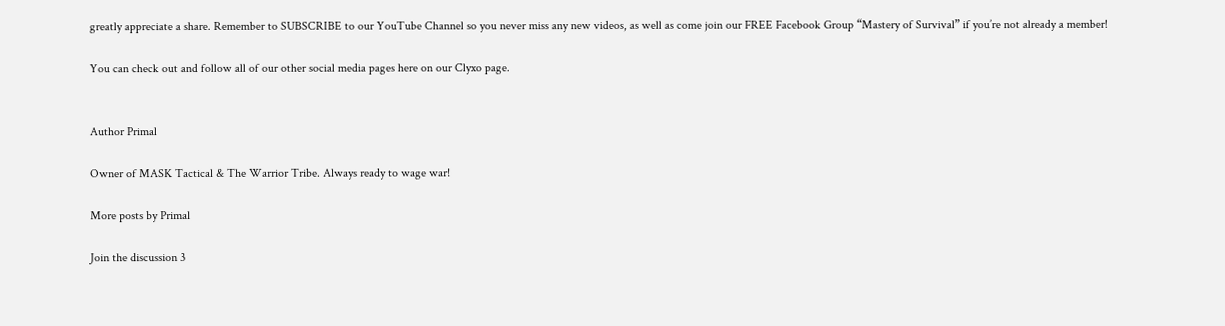greatly appreciate a share. Remember to SUBSCRIBE to our YouTube Channel so you never miss any new videos, as well as come join our FREE Facebook Group “Mastery of Survival” if you’re not already a member!

You can check out and follow all of our other social media pages here on our Clyxo page.


Author Primal

Owner of MASK Tactical & The Warrior Tribe. Always ready to wage war!

More posts by Primal

Join the discussion 3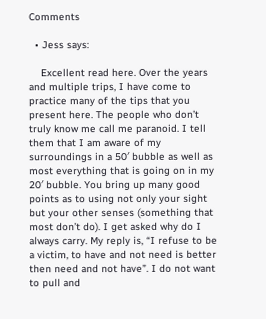Comments

  • Jess says:

    Excellent read here. Over the years and multiple trips, I have come to practice many of the tips that you present here. The people who don’t truly know me call me paranoid. I tell them that I am aware of my surroundings in a 50′ bubble as well as most everything that is going on in my 20′ bubble. You bring up many good points as to using not only your sight but your other senses (something that most don’t do). I get asked why do I always carry. My reply is, “I refuse to be a victim, to have and not need is better then need and not have”. I do not want to pull and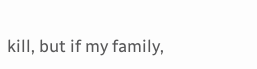kill, but if my family,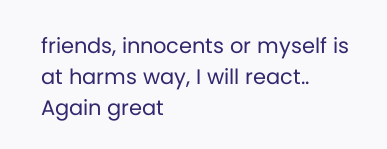friends, innocents or myself is at harms way, I will react.. Again great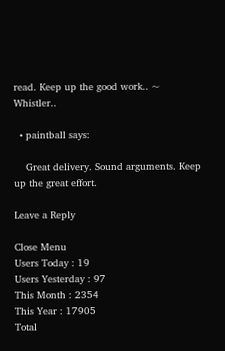read. Keep up the good work.. ~ Whistler..

  • paintball says:

    Great delivery. Sound arguments. Keep up the great effort.

Leave a Reply

Close Menu
Users Today : 19
Users Yesterday : 97
This Month : 2354
This Year : 17905
Total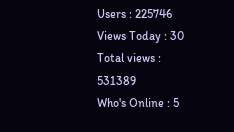Users : 225746
Views Today : 30
Total views : 531389
Who's Online : 5